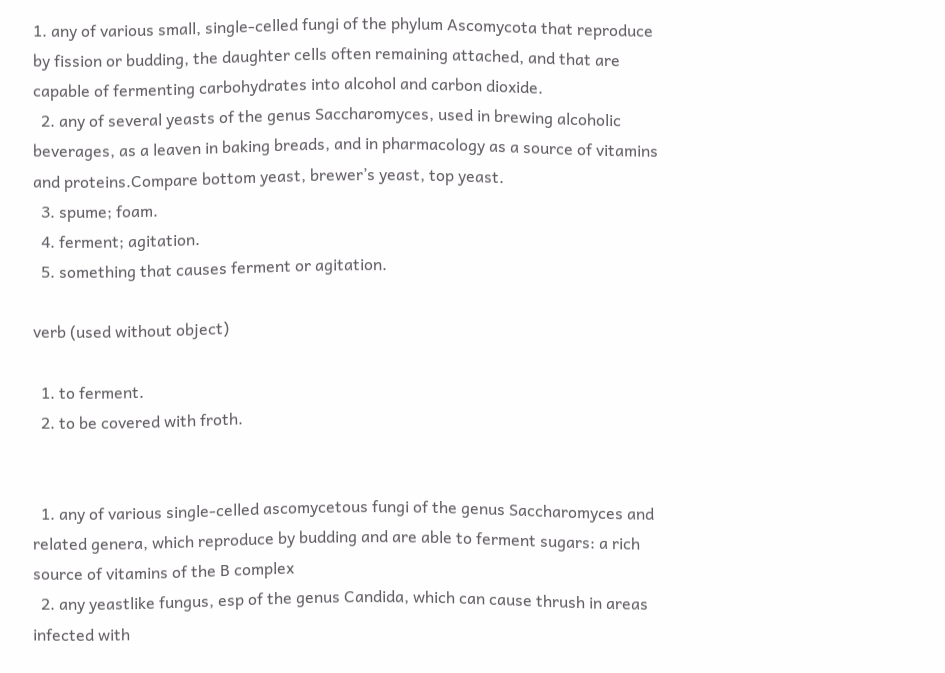1. any of various small, single-celled fungi of the phylum Ascomycota that reproduce by fission or budding, the daughter cells often remaining attached, and that are capable of fermenting carbohydrates into alcohol and carbon dioxide.
  2. any of several yeasts of the genus Saccharomyces, used in brewing alcoholic beverages, as a leaven in baking breads, and in pharmacology as a source of vitamins and proteins.Compare bottom yeast, brewer’s yeast, top yeast.
  3. spume; foam.
  4. ferment; agitation.
  5. something that causes ferment or agitation.

verb (used without object)

  1. to ferment.
  2. to be covered with froth.


  1. any of various single-celled ascomycetous fungi of the genus Saccharomyces and related genera, which reproduce by budding and are able to ferment sugars: a rich source of vitamins of the B complex
  2. any yeastlike fungus, esp of the genus Candida, which can cause thrush in areas infected with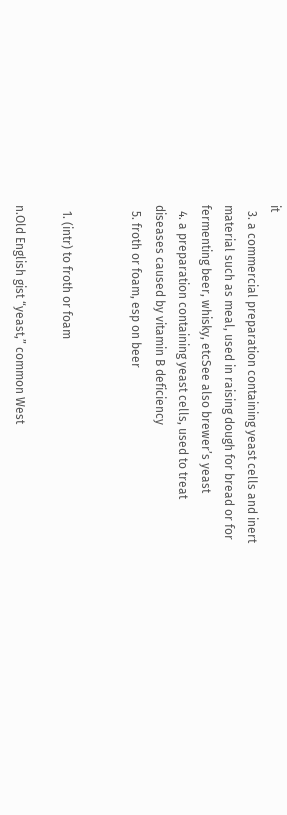it
  3. a commercial preparation containing yeast cells and inert material such as meal, used in raising dough for bread or for fermenting beer, whisky, etcSee also brewer’s yeast
  4. a preparation containing yeast cells, used to treat diseases caused by vitamin B deficiency
  5. froth or foam, esp on beer


  1. (intr) to froth or foam

n.Old English gist “yeast,” common West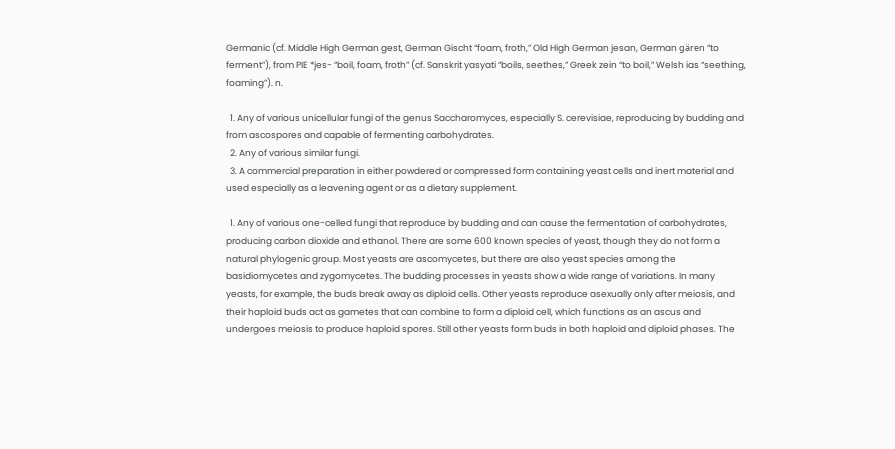Germanic (cf. Middle High German gest, German Gischt “foam, froth,” Old High German jesan, German gären “to ferment”), from PIE *jes- “boil, foam, froth” (cf. Sanskrit yasyati “boils, seethes,” Greek zein “to boil,” Welsh ias “seething, foaming”). n.

  1. Any of various unicellular fungi of the genus Saccharomyces, especially S. cerevisiae, reproducing by budding and from ascospores and capable of fermenting carbohydrates.
  2. Any of various similar fungi.
  3. A commercial preparation in either powdered or compressed form containing yeast cells and inert material and used especially as a leavening agent or as a dietary supplement.

  1. Any of various one-celled fungi that reproduce by budding and can cause the fermentation of carbohydrates, producing carbon dioxide and ethanol. There are some 600 known species of yeast, though they do not form a natural phylogenic group. Most yeasts are ascomycetes, but there are also yeast species among the basidiomycetes and zygomycetes. The budding processes in yeasts show a wide range of variations. In many yeasts, for example, the buds break away as diploid cells. Other yeasts reproduce asexually only after meiosis, and their haploid buds act as gametes that can combine to form a diploid cell, which functions as an ascus and undergoes meiosis to produce haploid spores. Still other yeasts form buds in both haploid and diploid phases. The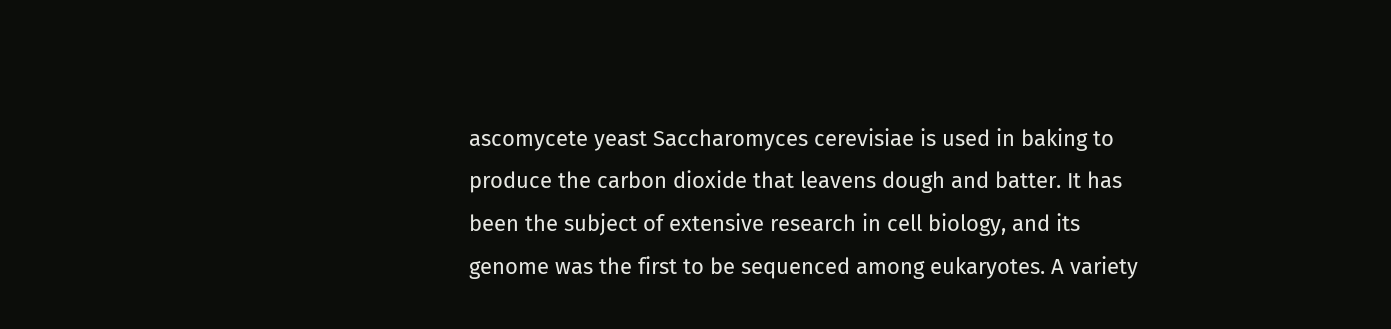ascomycete yeast Saccharomyces cerevisiae is used in baking to produce the carbon dioxide that leavens dough and batter. It has been the subject of extensive research in cell biology, and its genome was the first to be sequenced among eukaryotes. A variety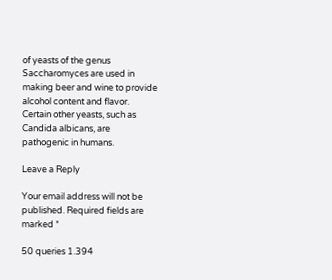of yeasts of the genus Saccharomyces are used in making beer and wine to provide alcohol content and flavor. Certain other yeasts, such as Candida albicans, are pathogenic in humans.

Leave a Reply

Your email address will not be published. Required fields are marked *

50 queries 1.394